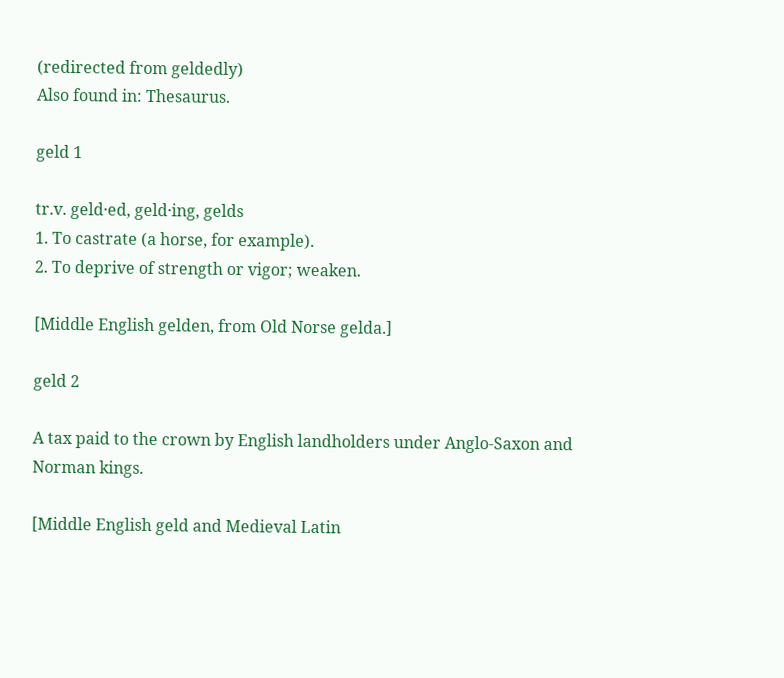(redirected from geldedly)
Also found in: Thesaurus.

geld 1

tr.v. geld·ed, geld·ing, gelds
1. To castrate (a horse, for example).
2. To deprive of strength or vigor; weaken.

[Middle English gelden, from Old Norse gelda.]

geld 2

A tax paid to the crown by English landholders under Anglo-Saxon and Norman kings.

[Middle English geld and Medieval Latin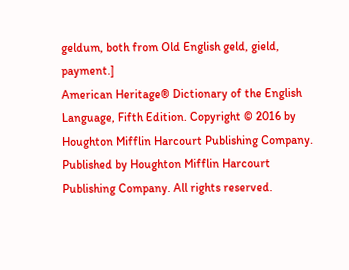geldum, both from Old English geld, gield, payment.]
American Heritage® Dictionary of the English Language, Fifth Edition. Copyright © 2016 by Houghton Mifflin Harcourt Publishing Company. Published by Houghton Mifflin Harcourt Publishing Company. All rights reserved.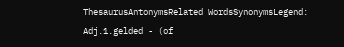ThesaurusAntonymsRelated WordsSynonymsLegend:
Adj.1.gelded - (of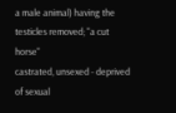a male animal) having the testicles removed; "a cut horse"
castrated, unsexed - deprived of sexual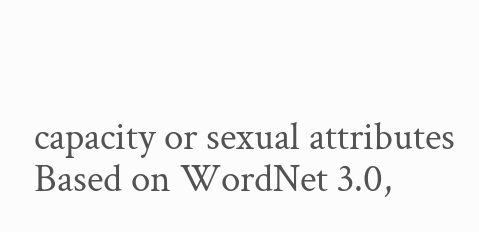capacity or sexual attributes
Based on WordNet 3.0,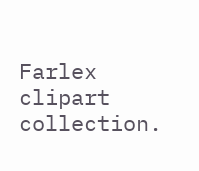Farlex clipart collection.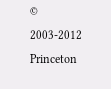© 2003-2012 Princeton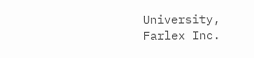University, Farlex Inc.